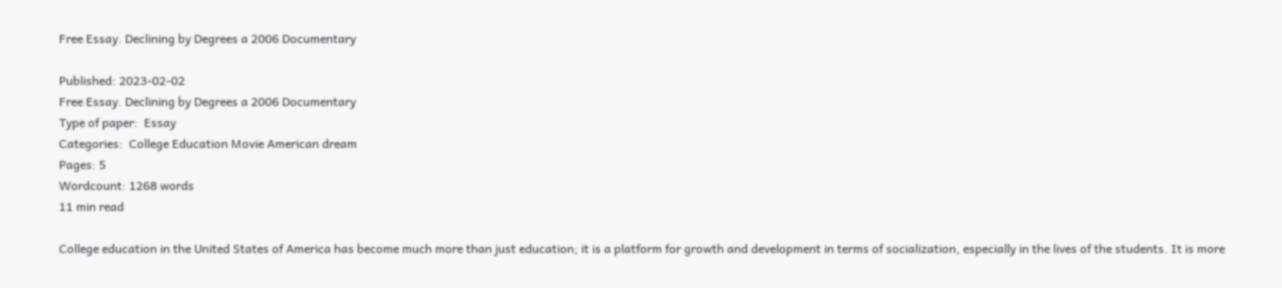Free Essay. Declining by Degrees a 2006 Documentary

Published: 2023-02-02
Free Essay. Declining by Degrees a 2006 Documentary
Type of paper:  Essay
Categories:  College Education Movie American dream
Pages: 5
Wordcount: 1268 words
11 min read

College education in the United States of America has become much more than just education; it is a platform for growth and development in terms of socialization, especially in the lives of the students. It is more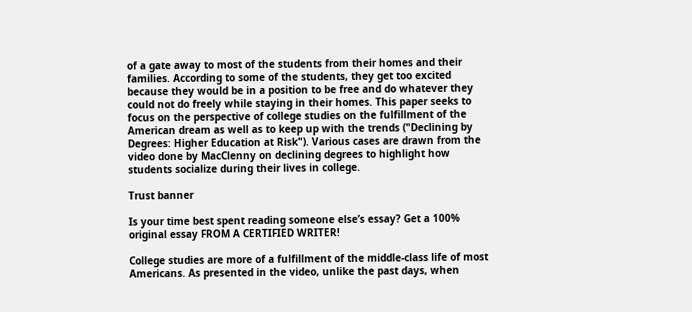of a gate away to most of the students from their homes and their families. According to some of the students, they get too excited because they would be in a position to be free and do whatever they could not do freely while staying in their homes. This paper seeks to focus on the perspective of college studies on the fulfillment of the American dream as well as to keep up with the trends ("Declining by Degrees: Higher Education at Risk"). Various cases are drawn from the video done by MacClenny on declining degrees to highlight how students socialize during their lives in college.

Trust banner

Is your time best spent reading someone else’s essay? Get a 100% original essay FROM A CERTIFIED WRITER!

College studies are more of a fulfillment of the middle-class life of most Americans. As presented in the video, unlike the past days, when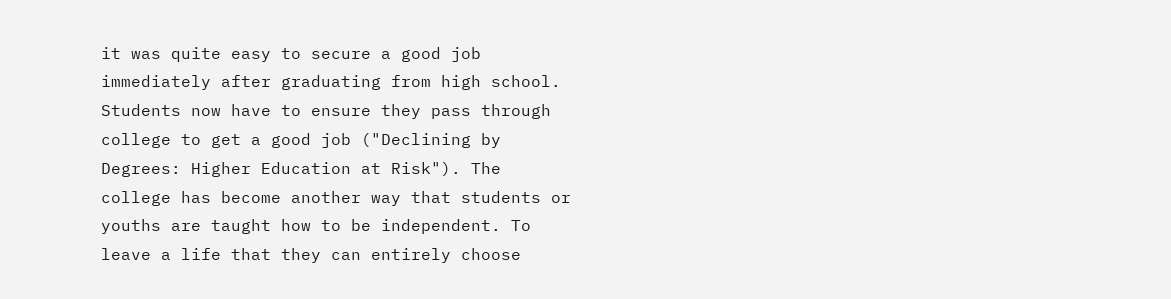it was quite easy to secure a good job immediately after graduating from high school. Students now have to ensure they pass through college to get a good job ("Declining by Degrees: Higher Education at Risk"). The college has become another way that students or youths are taught how to be independent. To leave a life that they can entirely choose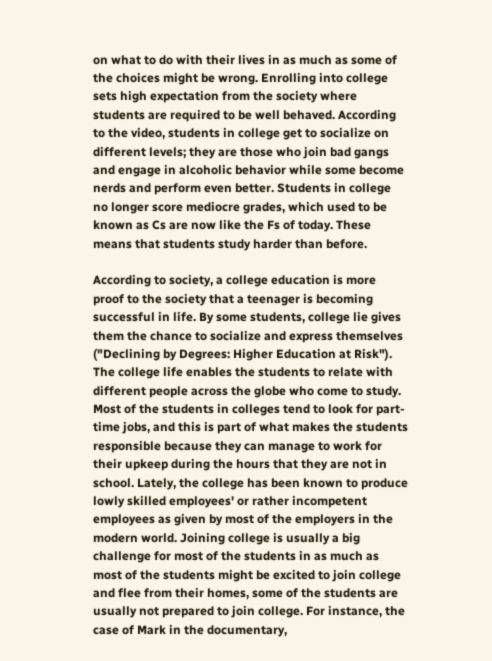on what to do with their lives in as much as some of the choices might be wrong. Enrolling into college sets high expectation from the society where students are required to be well behaved. According to the video, students in college get to socialize on different levels; they are those who join bad gangs and engage in alcoholic behavior while some become nerds and perform even better. Students in college no longer score mediocre grades, which used to be known as Cs are now like the Fs of today. These means that students study harder than before.

According to society, a college education is more proof to the society that a teenager is becoming successful in life. By some students, college lie gives them the chance to socialize and express themselves ("Declining by Degrees: Higher Education at Risk"). The college life enables the students to relate with different people across the globe who come to study. Most of the students in colleges tend to look for part-time jobs, and this is part of what makes the students responsible because they can manage to work for their upkeep during the hours that they are not in school. Lately, the college has been known to produce lowly skilled employees' or rather incompetent employees as given by most of the employers in the modern world. Joining college is usually a big challenge for most of the students in as much as most of the students might be excited to join college and flee from their homes, some of the students are usually not prepared to join college. For instance, the case of Mark in the documentary,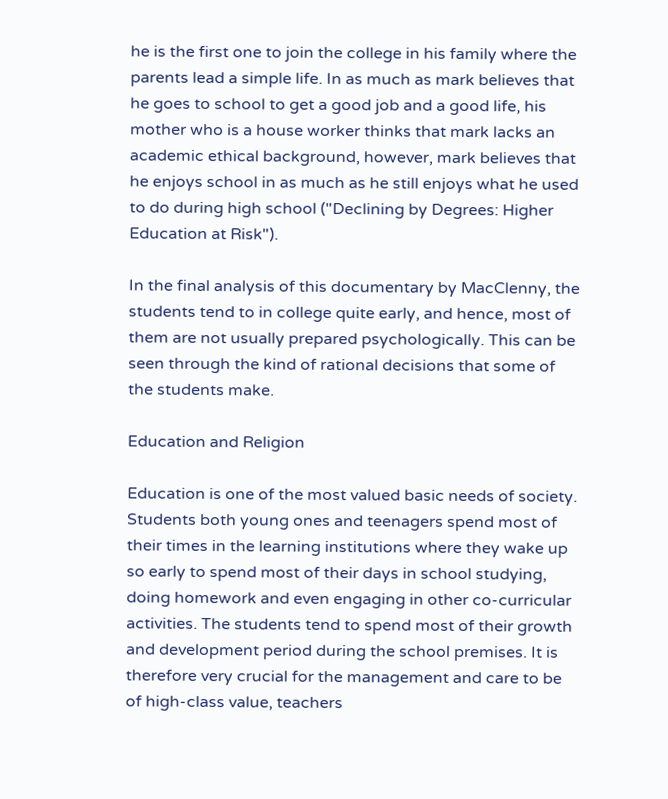he is the first one to join the college in his family where the parents lead a simple life. In as much as mark believes that he goes to school to get a good job and a good life, his mother who is a house worker thinks that mark lacks an academic ethical background, however, mark believes that he enjoys school in as much as he still enjoys what he used to do during high school ("Declining by Degrees: Higher Education at Risk").

In the final analysis of this documentary by MacClenny, the students tend to in college quite early, and hence, most of them are not usually prepared psychologically. This can be seen through the kind of rational decisions that some of the students make.

Education and Religion

Education is one of the most valued basic needs of society. Students both young ones and teenagers spend most of their times in the learning institutions where they wake up so early to spend most of their days in school studying, doing homework and even engaging in other co-curricular activities. The students tend to spend most of their growth and development period during the school premises. It is therefore very crucial for the management and care to be of high-class value, teachers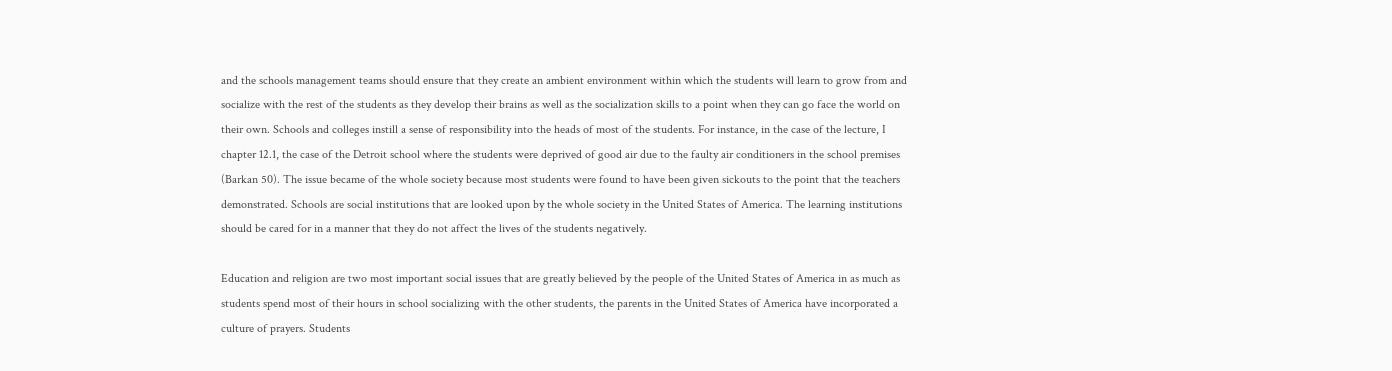and the schools management teams should ensure that they create an ambient environment within which the students will learn to grow from and socialize with the rest of the students as they develop their brains as well as the socialization skills to a point when they can go face the world on their own. Schools and colleges instill a sense of responsibility into the heads of most of the students. For instance, in the case of the lecture, I chapter 12.1, the case of the Detroit school where the students were deprived of good air due to the faulty air conditioners in the school premises (Barkan 50). The issue became of the whole society because most students were found to have been given sickouts to the point that the teachers demonstrated. Schools are social institutions that are looked upon by the whole society in the United States of America. The learning institutions should be cared for in a manner that they do not affect the lives of the students negatively.

Education and religion are two most important social issues that are greatly believed by the people of the United States of America in as much as students spend most of their hours in school socializing with the other students, the parents in the United States of America have incorporated a culture of prayers. Students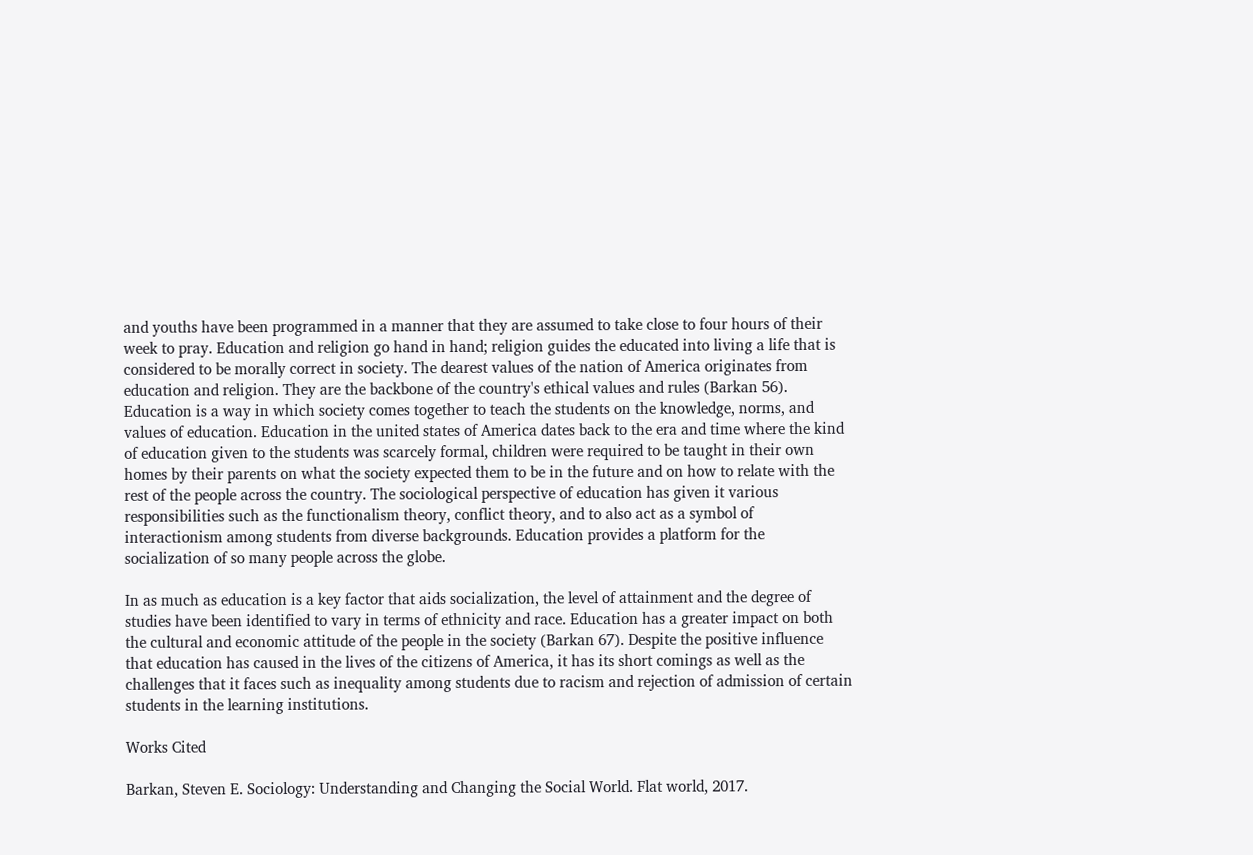and youths have been programmed in a manner that they are assumed to take close to four hours of their week to pray. Education and religion go hand in hand; religion guides the educated into living a life that is considered to be morally correct in society. The dearest values of the nation of America originates from education and religion. They are the backbone of the country's ethical values and rules (Barkan 56). Education is a way in which society comes together to teach the students on the knowledge, norms, and values of education. Education in the united states of America dates back to the era and time where the kind of education given to the students was scarcely formal, children were required to be taught in their own homes by their parents on what the society expected them to be in the future and on how to relate with the rest of the people across the country. The sociological perspective of education has given it various responsibilities such as the functionalism theory, conflict theory, and to also act as a symbol of interactionism among students from diverse backgrounds. Education provides a platform for the socialization of so many people across the globe.

In as much as education is a key factor that aids socialization, the level of attainment and the degree of studies have been identified to vary in terms of ethnicity and race. Education has a greater impact on both the cultural and economic attitude of the people in the society (Barkan 67). Despite the positive influence that education has caused in the lives of the citizens of America, it has its short comings as well as the challenges that it faces such as inequality among students due to racism and rejection of admission of certain students in the learning institutions.

Works Cited

Barkan, Steven E. Sociology: Understanding and Changing the Social World. Flat world, 2017.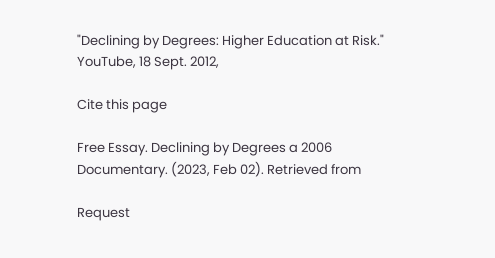"Declining by Degrees: Higher Education at Risk." YouTube, 18 Sept. 2012,

Cite this page

Free Essay. Declining by Degrees a 2006 Documentary. (2023, Feb 02). Retrieved from

Request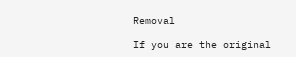Removal

If you are the original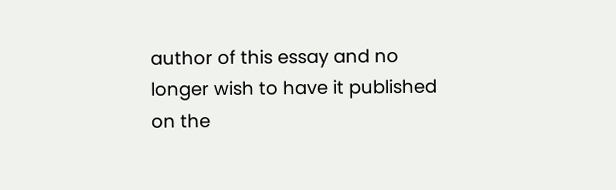author of this essay and no longer wish to have it published on the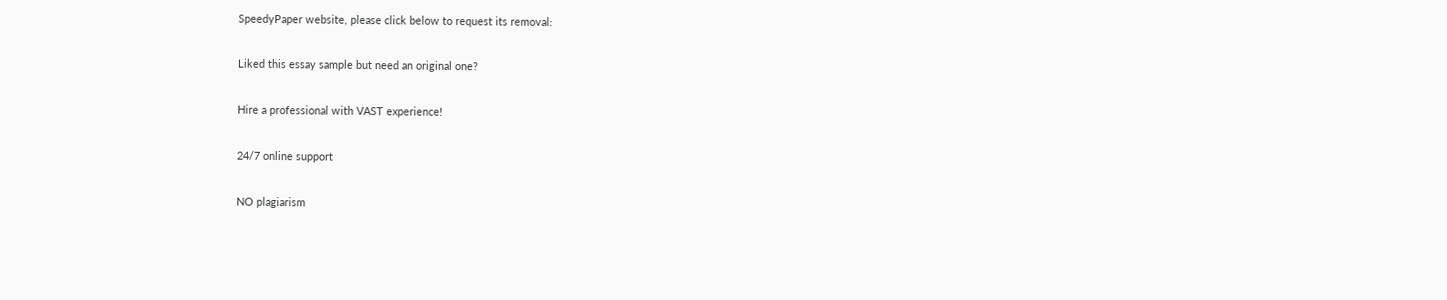SpeedyPaper website, please click below to request its removal:

Liked this essay sample but need an original one?

Hire a professional with VAST experience!

24/7 online support

NO plagiarism